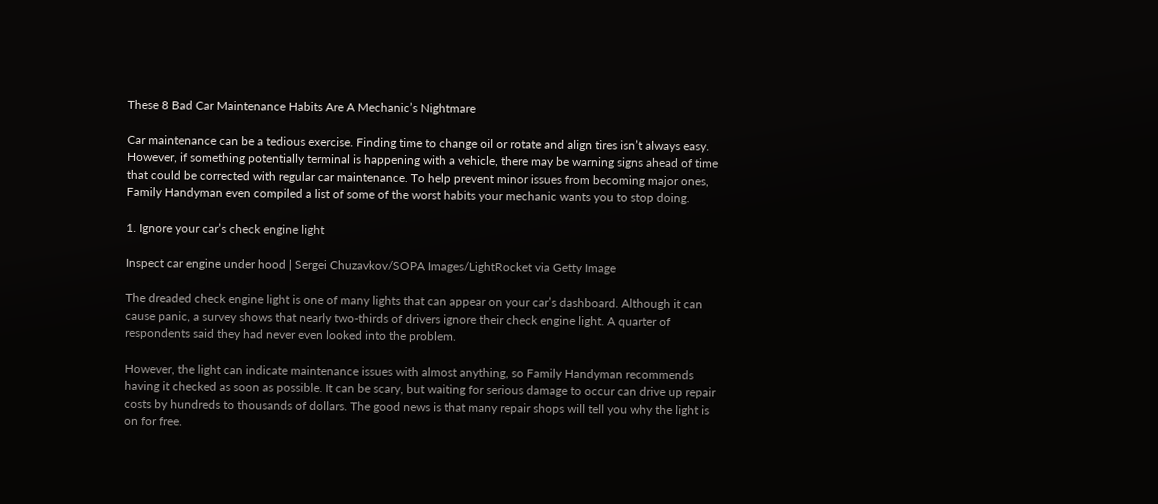These 8 Bad Car Maintenance Habits Are A Mechanic’s Nightmare

Car maintenance can be a tedious exercise. Finding time to change oil or rotate and align tires isn’t always easy. However, if something potentially terminal is happening with a vehicle, there may be warning signs ahead of time that could be corrected with regular car maintenance. To help prevent minor issues from becoming major ones, Family Handyman even compiled a list of some of the worst habits your mechanic wants you to stop doing.

1. Ignore your car’s check engine light

Inspect car engine under hood | Sergei Chuzavkov/SOPA Images/LightRocket via Getty Image

The dreaded check engine light is one of many lights that can appear on your car’s dashboard. Although it can cause panic, a survey shows that nearly two-thirds of drivers ignore their check engine light. A quarter of respondents said they had never even looked into the problem.

However, the light can indicate maintenance issues with almost anything, so Family Handyman recommends having it checked as soon as possible. It can be scary, but waiting for serious damage to occur can drive up repair costs by hundreds to thousands of dollars. The good news is that many repair shops will tell you why the light is on for free.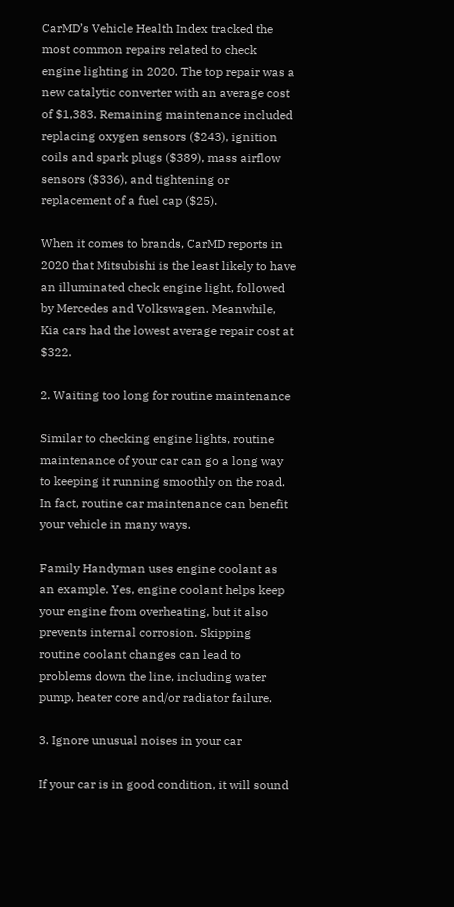CarMD’s Vehicle Health Index tracked the most common repairs related to check engine lighting in 2020. The top repair was a new catalytic converter with an average cost of $1,383. Remaining maintenance included replacing oxygen sensors ($243), ignition coils and spark plugs ($389), mass airflow sensors ($336), and tightening or replacement of a fuel cap ($25).

When it comes to brands, CarMD reports in 2020 that Mitsubishi is the least likely to have an illuminated check engine light, followed by Mercedes and Volkswagen. Meanwhile, Kia cars had the lowest average repair cost at $322.

2. Waiting too long for routine maintenance

Similar to checking engine lights, routine maintenance of your car can go a long way to keeping it running smoothly on the road. In fact, routine car maintenance can benefit your vehicle in many ways.

Family Handyman uses engine coolant as an example. Yes, engine coolant helps keep your engine from overheating, but it also prevents internal corrosion. Skipping routine coolant changes can lead to problems down the line, including water pump, heater core and/or radiator failure.

3. Ignore unusual noises in your car

If your car is in good condition, it will sound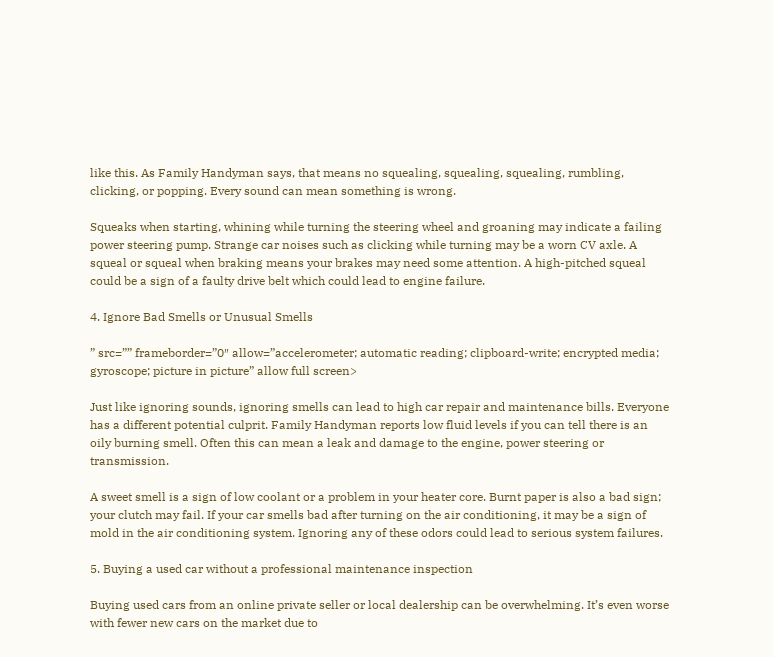like this. As Family Handyman says, that means no squealing, squealing, squealing, rumbling, clicking, or popping. Every sound can mean something is wrong.

Squeaks when starting, whining while turning the steering wheel and groaning may indicate a failing power steering pump. Strange car noises such as clicking while turning may be a worn CV axle. A squeal or squeal when braking means your brakes may need some attention. A high-pitched squeal could be a sign of a faulty drive belt which could lead to engine failure.

4. Ignore Bad Smells or Unusual Smells

” src=”” frameborder=”0″ allow=”accelerometer; automatic reading; clipboard-write; encrypted media; gyroscope; picture in picture” allow full screen>

Just like ignoring sounds, ignoring smells can lead to high car repair and maintenance bills. Everyone has a different potential culprit. Family Handyman reports low fluid levels if you can tell there is an oily burning smell. Often this can mean a leak and damage to the engine, power steering or transmission.

A sweet smell is a sign of low coolant or a problem in your heater core. Burnt paper is also a bad sign; your clutch may fail. If your car smells bad after turning on the air conditioning, it may be a sign of mold in the air conditioning system. Ignoring any of these odors could lead to serious system failures.

5. Buying a used car without a professional maintenance inspection

Buying used cars from an online private seller or local dealership can be overwhelming. It’s even worse with fewer new cars on the market due to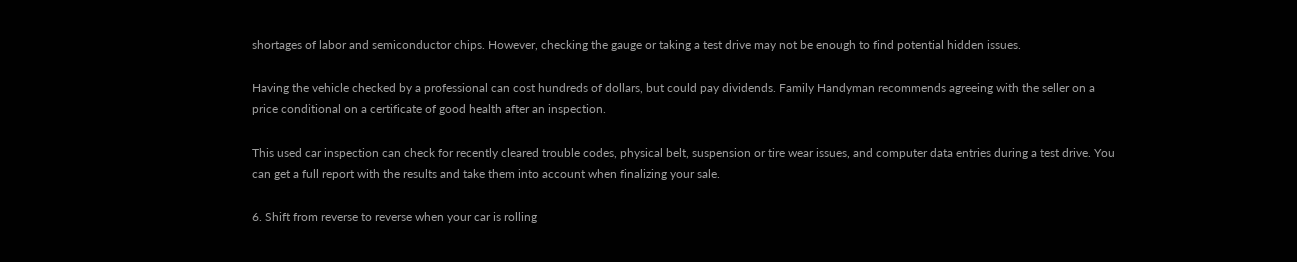shortages of labor and semiconductor chips. However, checking the gauge or taking a test drive may not be enough to find potential hidden issues.

Having the vehicle checked by a professional can cost hundreds of dollars, but could pay dividends. Family Handyman recommends agreeing with the seller on a price conditional on a certificate of good health after an inspection.

This used car inspection can check for recently cleared trouble codes, physical belt, suspension or tire wear issues, and computer data entries during a test drive. You can get a full report with the results and take them into account when finalizing your sale.

6. Shift from reverse to reverse when your car is rolling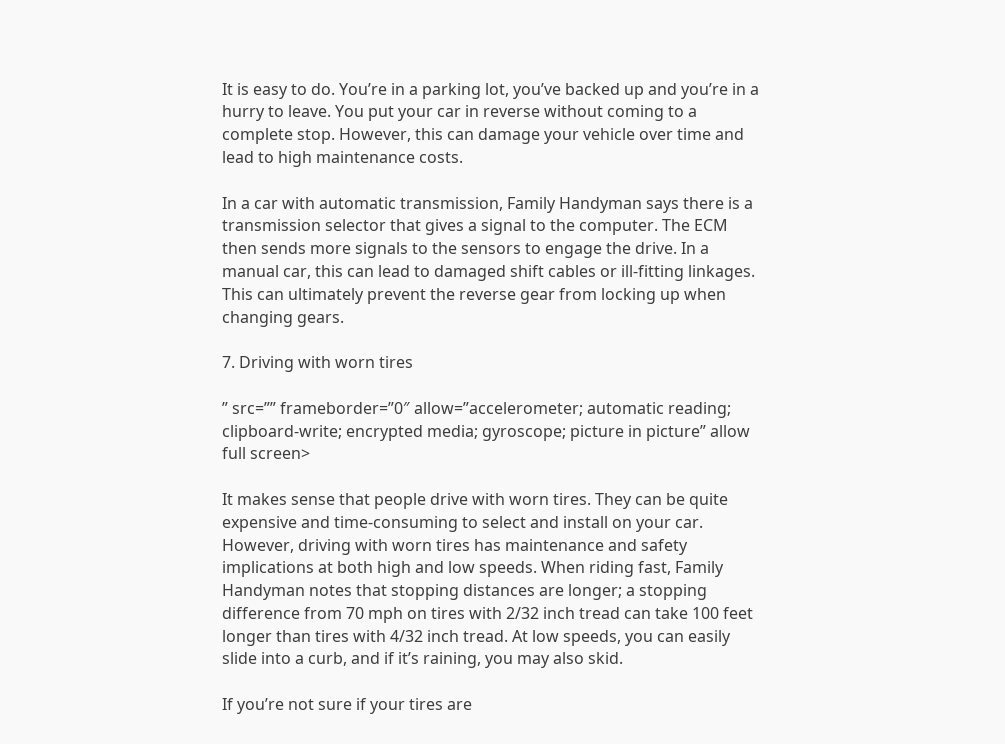It is easy to do. You’re in a parking lot, you’ve backed up and you’re in a hurry to leave. You put your car in reverse without coming to a complete stop. However, this can damage your vehicle over time and lead to high maintenance costs.

In a car with automatic transmission, Family Handyman says there is a transmission selector that gives a signal to the computer. The ECM then sends more signals to the sensors to engage the drive. In a manual car, this can lead to damaged shift cables or ill-fitting linkages. This can ultimately prevent the reverse gear from locking up when changing gears.

7. Driving with worn tires

” src=”” frameborder=”0″ allow=”accelerometer; automatic reading; clipboard-write; encrypted media; gyroscope; picture in picture” allow full screen>

It makes sense that people drive with worn tires. They can be quite expensive and time-consuming to select and install on your car. However, driving with worn tires has maintenance and safety implications at both high and low speeds. When riding fast, Family Handyman notes that stopping distances are longer; a stopping difference from 70 mph on tires with 2/32 inch tread can take 100 feet longer than tires with 4/32 inch tread. At low speeds, you can easily slide into a curb, and if it’s raining, you may also skid.

If you’re not sure if your tires are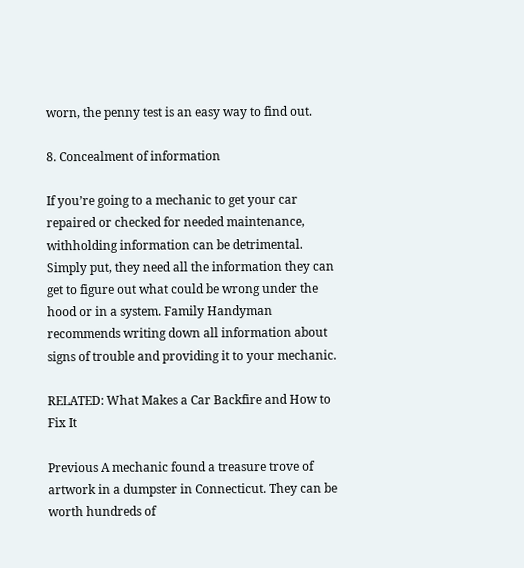worn, the penny test is an easy way to find out.

8. Concealment of information

If you’re going to a mechanic to get your car repaired or checked for needed maintenance, withholding information can be detrimental. Simply put, they need all the information they can get to figure out what could be wrong under the hood or in a system. Family Handyman recommends writing down all information about signs of trouble and providing it to your mechanic.

RELATED: What Makes a Car Backfire and How to Fix It

Previous A mechanic found a treasure trove of artwork in a dumpster in Connecticut. They can be worth hundreds of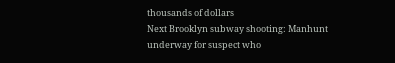thousands of dollars
Next Brooklyn subway shooting: Manhunt underway for suspect who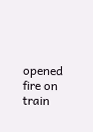opened fire on train